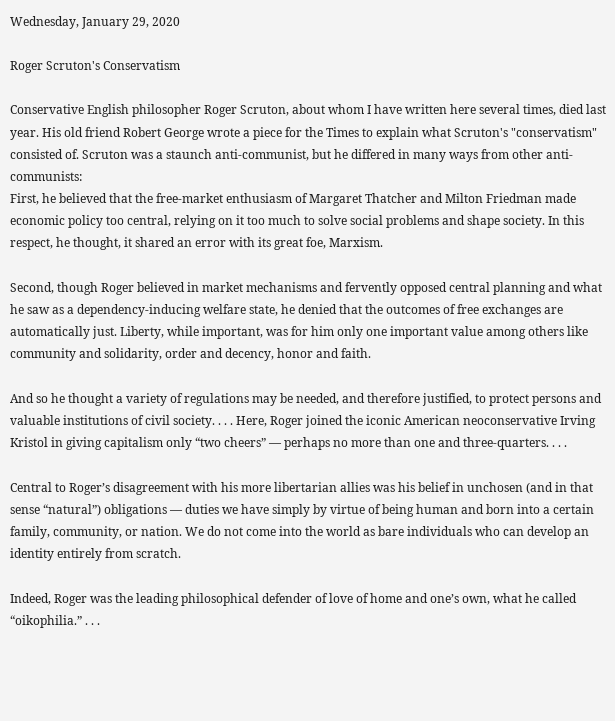Wednesday, January 29, 2020

Roger Scruton's Conservatism

Conservative English philosopher Roger Scruton, about whom I have written here several times, died last year. His old friend Robert George wrote a piece for the Times to explain what Scruton's "conservatism" consisted of. Scruton was a staunch anti-communist, but he differed in many ways from other anti-communists:
First, he believed that the free-market enthusiasm of Margaret Thatcher and Milton Friedman made economic policy too central, relying on it too much to solve social problems and shape society. In this respect, he thought, it shared an error with its great foe, Marxism.

Second, though Roger believed in market mechanisms and fervently opposed central planning and what he saw as a dependency-inducing welfare state, he denied that the outcomes of free exchanges are automatically just. Liberty, while important, was for him only one important value among others like community and solidarity, order and decency, honor and faith.

And so he thought a variety of regulations may be needed, and therefore justified, to protect persons and valuable institutions of civil society. . . . Here, Roger joined the iconic American neoconservative Irving Kristol in giving capitalism only “two cheers” — perhaps no more than one and three-quarters. . . .

Central to Roger’s disagreement with his more libertarian allies was his belief in unchosen (and in that sense “natural”) obligations — duties we have simply by virtue of being human and born into a certain family, community, or nation. We do not come into the world as bare individuals who can develop an identity entirely from scratch.

Indeed, Roger was the leading philosophical defender of love of home and one’s own, what he called “oikophilia.” . . .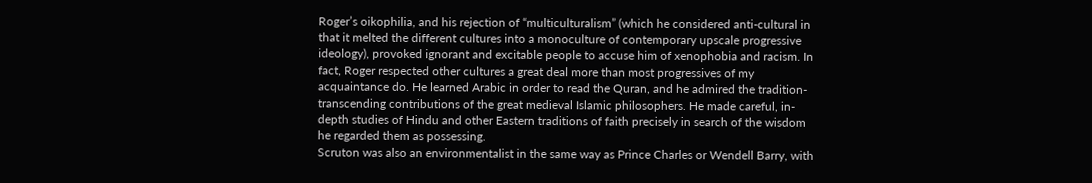Roger’s oikophilia, and his rejection of “multiculturalism” (which he considered anti-cultural in that it melted the different cultures into a monoculture of contemporary upscale progressive ideology), provoked ignorant and excitable people to accuse him of xenophobia and racism. In fact, Roger respected other cultures a great deal more than most progressives of my acquaintance do. He learned Arabic in order to read the Quran, and he admired the tradition-transcending contributions of the great medieval Islamic philosophers. He made careful, in-depth studies of Hindu and other Eastern traditions of faith precisely in search of the wisdom he regarded them as possessing.
Scruton was also an environmentalist in the same way as Prince Charles or Wendell Barry, with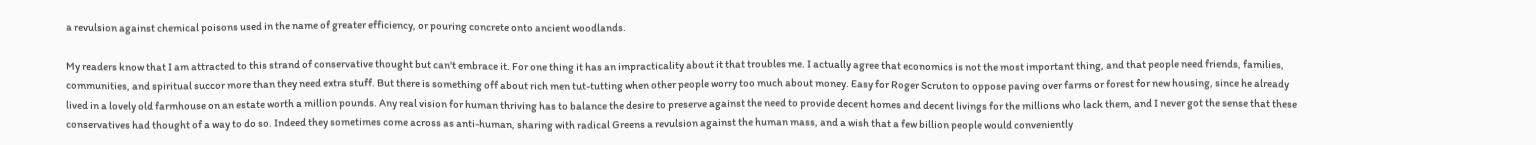a revulsion against chemical poisons used in the name of greater efficiency, or pouring concrete onto ancient woodlands.

My readers know that I am attracted to this strand of conservative thought but can't embrace it. For one thing it has an impracticality about it that troubles me. I actually agree that economics is not the most important thing, and that people need friends, families, communities, and spiritual succor more than they need extra stuff. But there is something off about rich men tut-tutting when other people worry too much about money. Easy for Roger Scruton to oppose paving over farms or forest for new housing, since he already lived in a lovely old farmhouse on an estate worth a million pounds. Any real vision for human thriving has to balance the desire to preserve against the need to provide decent homes and decent livings for the millions who lack them, and I never got the sense that these conservatives had thought of a way to do so. Indeed they sometimes come across as anti-human, sharing with radical Greens a revulsion against the human mass, and a wish that a few billion people would conveniently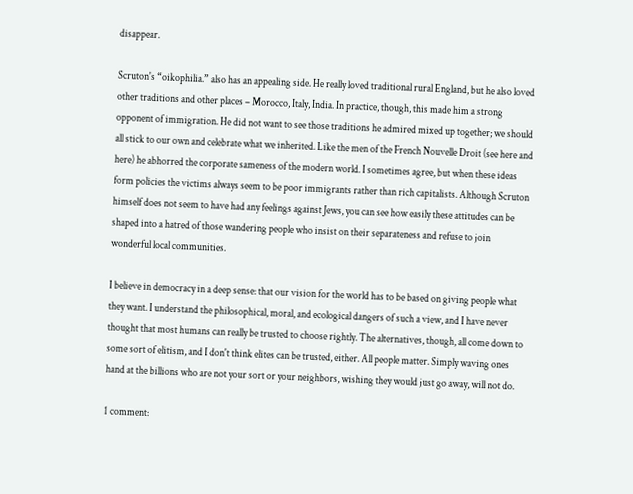disappear.

Scruton's “oikophilia.” also has an appealing side. He really loved traditional rural England, but he also loved other traditions and other places – Morocco, Italy, India. In practice, though, this made him a strong opponent of immigration. He did not want to see those traditions he admired mixed up together; we should all stick to our own and celebrate what we inherited. Like the men of the French Nouvelle Droit (see here and here) he abhorred the corporate sameness of the modern world. I sometimes agree, but when these ideas form policies the victims always seem to be poor immigrants rather than rich capitalists. Although Scruton himself does not seem to have had any feelings against Jews, you can see how easily these attitudes can be shaped into a hatred of those wandering people who insist on their separateness and refuse to join wonderful local communities.

I believe in democracy in a deep sense: that our vision for the world has to be based on giving people what they want. I understand the philosophical, moral, and ecological dangers of such a view, and I have never thought that most humans can really be trusted to choose rightly. The alternatives, though, all come down to some sort of elitism, and I don't think elites can be trusted, either. All people matter. Simply waving ones hand at the billions who are not your sort or your neighbors, wishing they would just go away, will not do.

1 comment: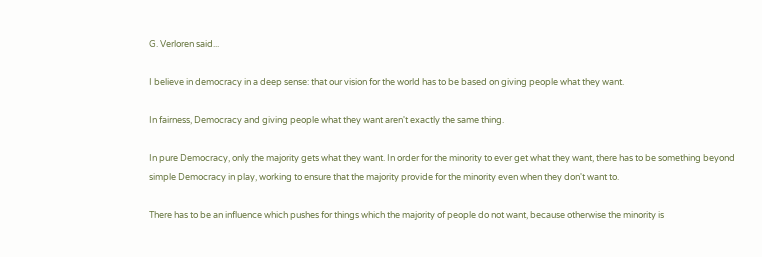G. Verloren said...

I believe in democracy in a deep sense: that our vision for the world has to be based on giving people what they want.

In fairness, Democracy and giving people what they want aren't exactly the same thing.

In pure Democracy, only the majority gets what they want. In order for the minority to ever get what they want, there has to be something beyond simple Democracy in play, working to ensure that the majority provide for the minority even when they don't want to.

There has to be an influence which pushes for things which the majority of people do not want, because otherwise the minority is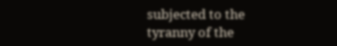subjected to the tyranny of the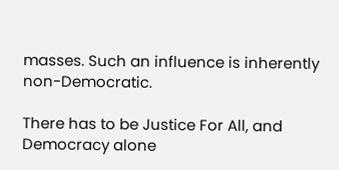masses. Such an influence is inherently non-Democratic.

There has to be Justice For All, and Democracy alone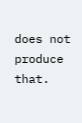does not produce that.